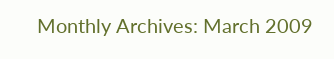Monthly Archives: March 2009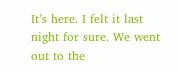It’s here. I felt it last night for sure. We went out to the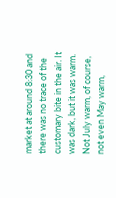market at around 8:30 and there was no trace of the customary bite in the air. It was dark, but it was warm. Not July warm, of course, not even May warm,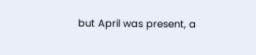but April was present, a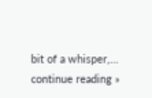bit of a whisper,…
continue reading »